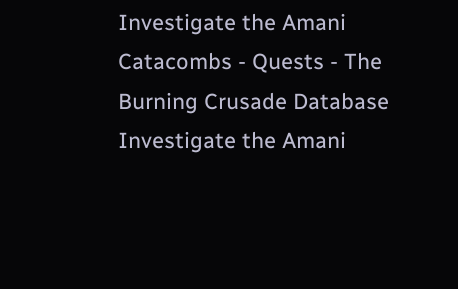Investigate the Amani Catacombs - Quests - The Burning Crusade Database
Investigate the Amani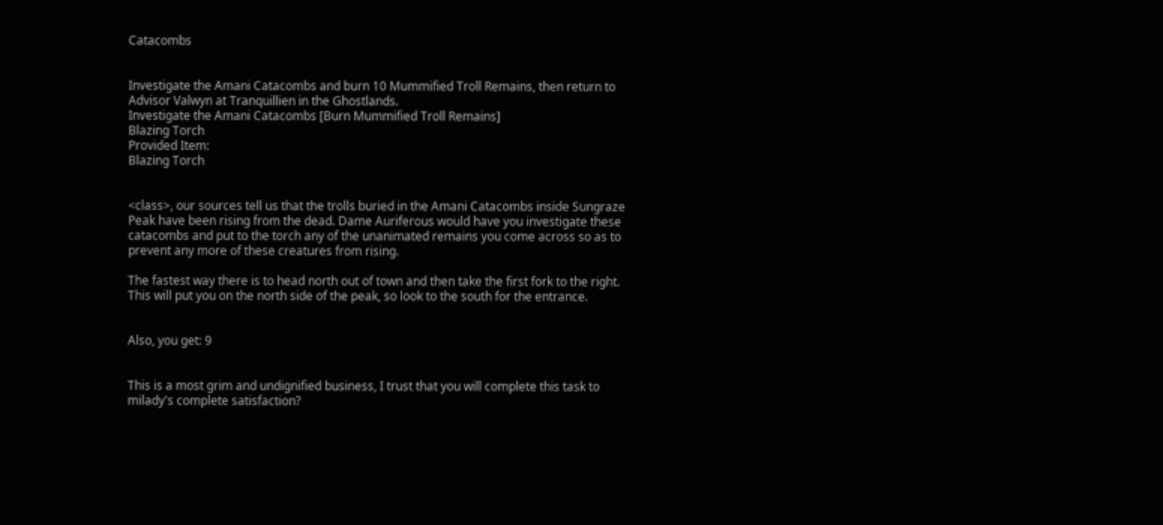Catacombs


Investigate the Amani Catacombs and burn 10 Mummified Troll Remains, then return to Advisor Valwyn at Tranquillien in the Ghostlands.
Investigate the Amani Catacombs [Burn Mummified Troll Remains]
Blazing Torch
Provided Item:
Blazing Torch


<class>, our sources tell us that the trolls buried in the Amani Catacombs inside Sungraze Peak have been rising from the dead. Dame Auriferous would have you investigate these catacombs and put to the torch any of the unanimated remains you come across so as to prevent any more of these creatures from rising.

The fastest way there is to head north out of town and then take the first fork to the right. This will put you on the north side of the peak, so look to the south for the entrance.


Also, you get: 9


This is a most grim and undignified business, I trust that you will complete this task to milady's complete satisfaction?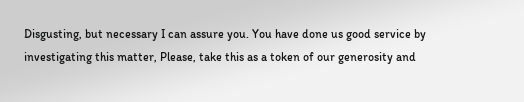Disgusting, but necessary I can assure you. You have done us good service by investigating this matter, Please, take this as a token of our generosity and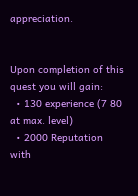appreciation.


Upon completion of this quest you will gain:
  • 130 experience (7 80 at max. level)
  • 2000 Reputation with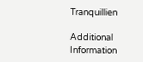Tranquillien

Additional Information